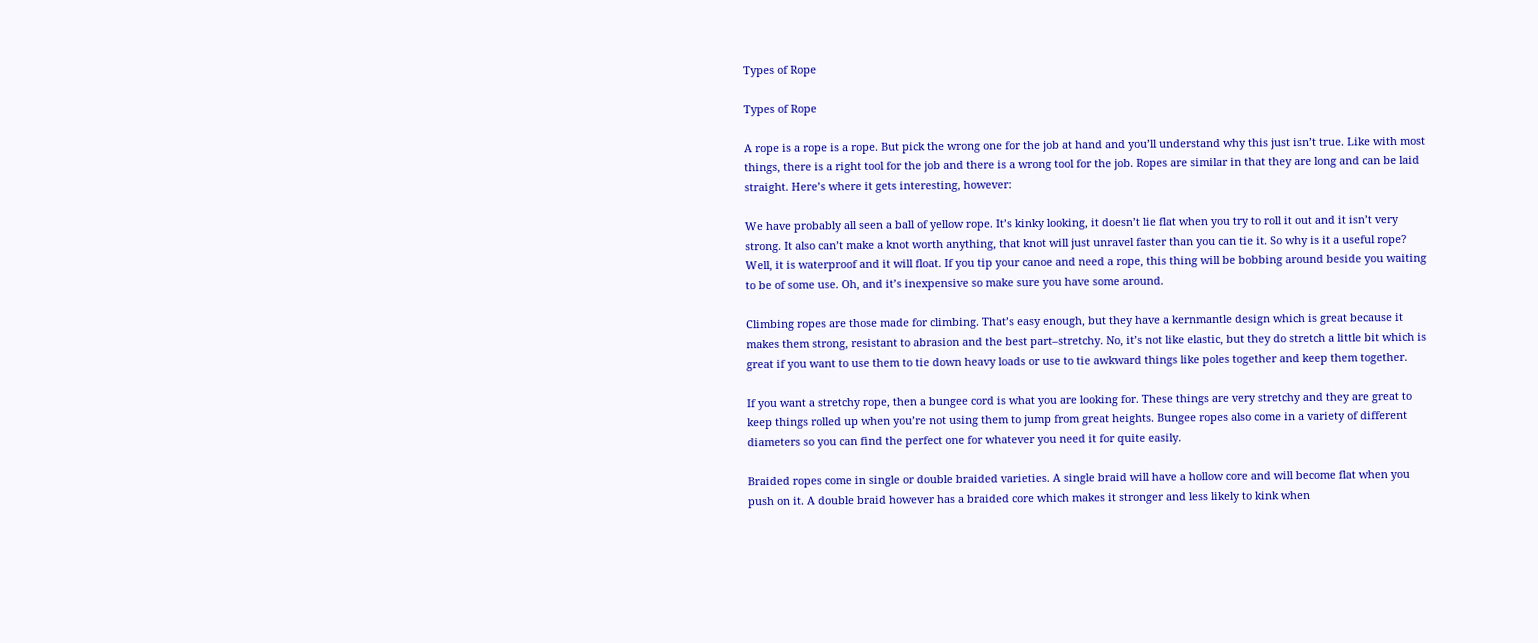Types of Rope

Types of Rope

A rope is a rope is a rope. But pick the wrong one for the job at hand and you’ll understand why this just isn’t true. Like with most things, there is a right tool for the job and there is a wrong tool for the job. Ropes are similar in that they are long and can be laid straight. Here’s where it gets interesting, however:

We have probably all seen a ball of yellow rope. It’s kinky looking, it doesn’t lie flat when you try to roll it out and it isn’t very strong. It also can’t make a knot worth anything, that knot will just unravel faster than you can tie it. So why is it a useful rope? Well, it is waterproof and it will float. If you tip your canoe and need a rope, this thing will be bobbing around beside you waiting to be of some use. Oh, and it’s inexpensive so make sure you have some around.

Climbing ropes are those made for climbing. That’s easy enough, but they have a kernmantle design which is great because it makes them strong, resistant to abrasion and the best part–stretchy. No, it’s not like elastic, but they do stretch a little bit which is great if you want to use them to tie down heavy loads or use to tie awkward things like poles together and keep them together.

If you want a stretchy rope, then a bungee cord is what you are looking for. These things are very stretchy and they are great to keep things rolled up when you’re not using them to jump from great heights. Bungee ropes also come in a variety of different diameters so you can find the perfect one for whatever you need it for quite easily.

Braided ropes come in single or double braided varieties. A single braid will have a hollow core and will become flat when you push on it. A double braid however has a braided core which makes it stronger and less likely to kink when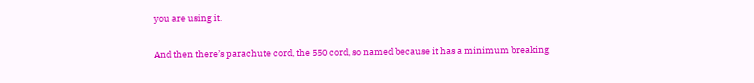you are using it.

And then there’s parachute cord, the 550 cord, so named because it has a minimum breaking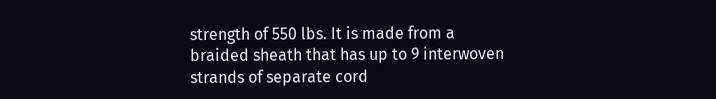strength of 550 lbs. It is made from a braided sheath that has up to 9 interwoven strands of separate cord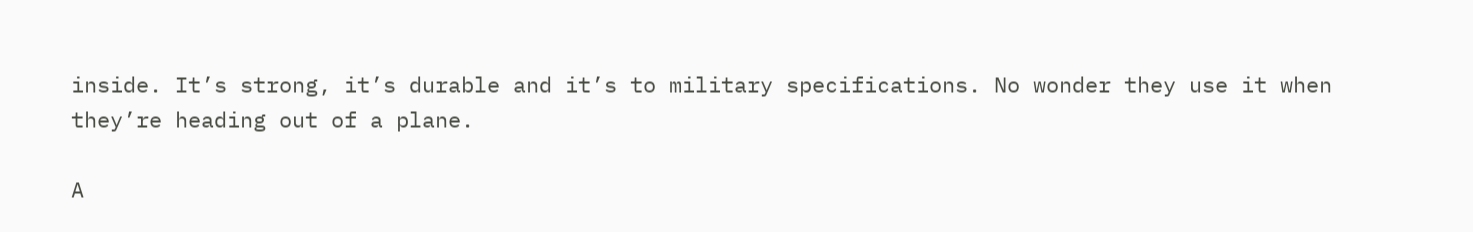inside. It’s strong, it’s durable and it’s to military specifications. No wonder they use it when they’re heading out of a plane.

A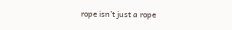rope isn’t just a rope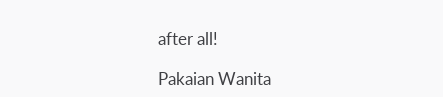after all!

Pakaian Wanita